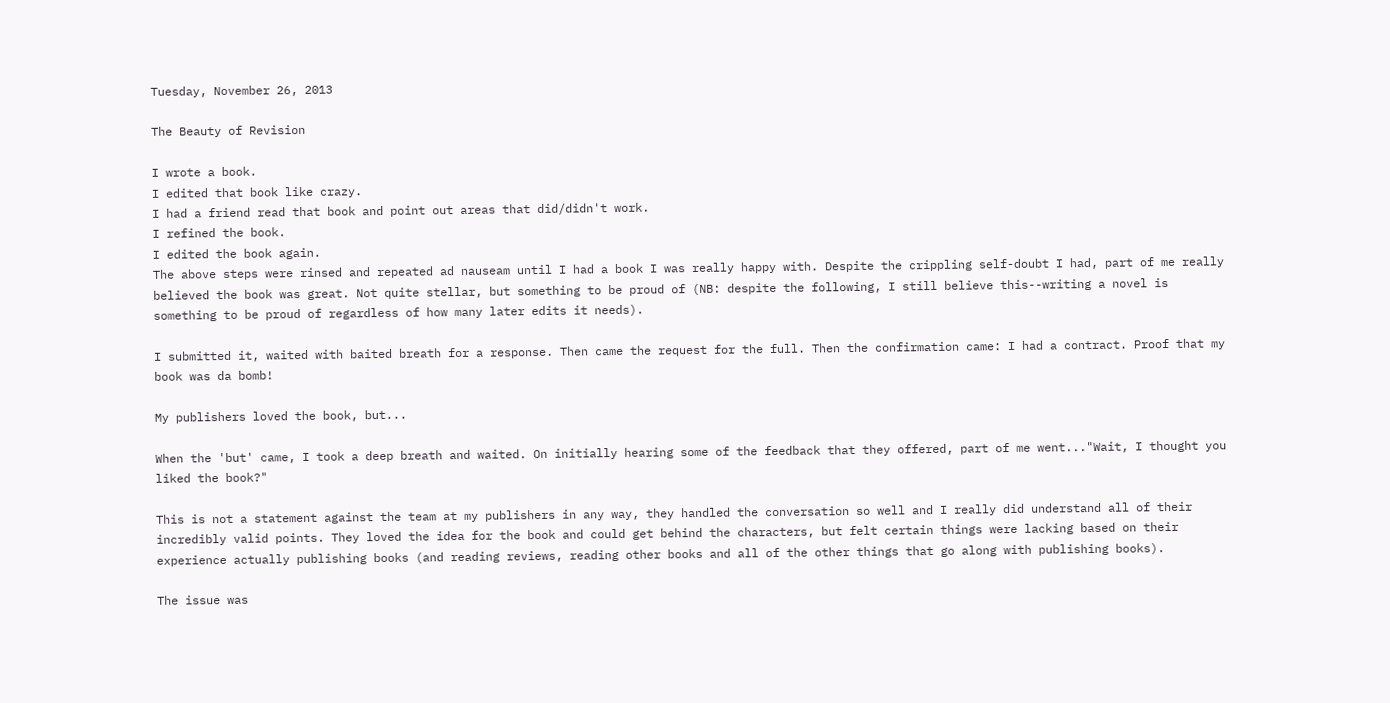Tuesday, November 26, 2013

The Beauty of Revision

I wrote a book.
I edited that book like crazy.
I had a friend read that book and point out areas that did/didn't work.
I refined the book.
I edited the book again.
The above steps were rinsed and repeated ad nauseam until I had a book I was really happy with. Despite the crippling self-doubt I had, part of me really believed the book was great. Not quite stellar, but something to be proud of (NB: despite the following, I still believe this--writing a novel is something to be proud of regardless of how many later edits it needs).

I submitted it, waited with baited breath for a response. Then came the request for the full. Then the confirmation came: I had a contract. Proof that my book was da bomb!

My publishers loved the book, but...

When the 'but' came, I took a deep breath and waited. On initially hearing some of the feedback that they offered, part of me went..."Wait, I thought you liked the book?"

This is not a statement against the team at my publishers in any way, they handled the conversation so well and I really did understand all of their incredibly valid points. They loved the idea for the book and could get behind the characters, but felt certain things were lacking based on their experience actually publishing books (and reading reviews, reading other books and all of the other things that go along with publishing books).

The issue was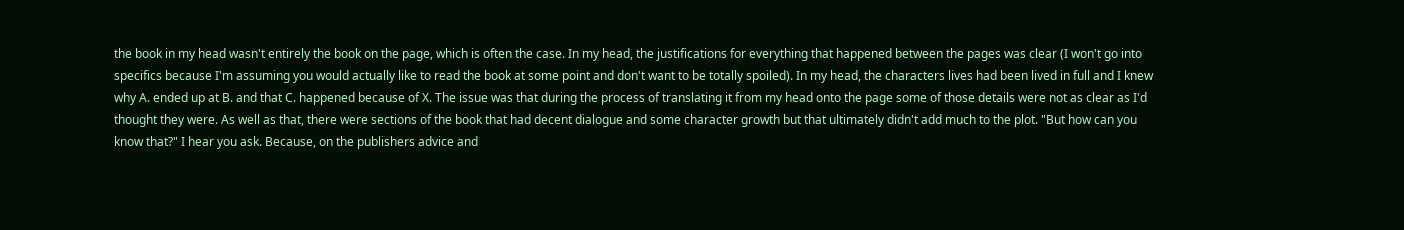the book in my head wasn't entirely the book on the page, which is often the case. In my head, the justifications for everything that happened between the pages was clear (I won't go into specifics because I'm assuming you would actually like to read the book at some point and don't want to be totally spoiled). In my head, the characters lives had been lived in full and I knew why A. ended up at B. and that C. happened because of X. The issue was that during the process of translating it from my head onto the page some of those details were not as clear as I'd thought they were. As well as that, there were sections of the book that had decent dialogue and some character growth but that ultimately didn't add much to the plot. "But how can you know that?" I hear you ask. Because, on the publishers advice and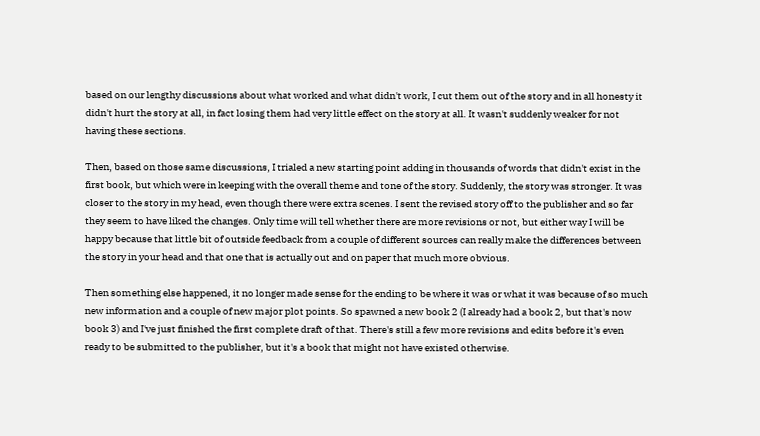based on our lengthy discussions about what worked and what didn't work, I cut them out of the story and in all honesty it didn't hurt the story at all, in fact losing them had very little effect on the story at all. It wasn't suddenly weaker for not having these sections.

Then, based on those same discussions, I trialed a new starting point adding in thousands of words that didn't exist in the first book, but which were in keeping with the overall theme and tone of the story. Suddenly, the story was stronger. It was closer to the story in my head, even though there were extra scenes. I sent the revised story off to the publisher and so far they seem to have liked the changes. Only time will tell whether there are more revisions or not, but either way I will be happy because that little bit of outside feedback from a couple of different sources can really make the differences between the story in your head and that one that is actually out and on paper that much more obvious.

Then something else happened, it no longer made sense for the ending to be where it was or what it was because of so much new information and a couple of new major plot points. So spawned a new book 2 (I already had a book 2, but that's now book 3) and I've just finished the first complete draft of that. There's still a few more revisions and edits before it's even ready to be submitted to the publisher, but it's a book that might not have existed otherwise.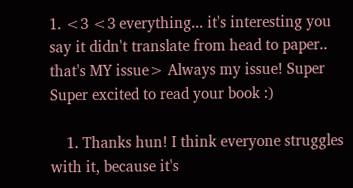1. <3 <3 everything... it's interesting you say it didn't translate from head to paper.. that's MY issue> Always my issue! Super Super excited to read your book :)

    1. Thanks hun! I think everyone struggles with it, because it's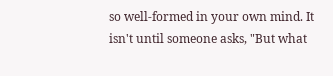so well-formed in your own mind. It isn't until someone asks, "But what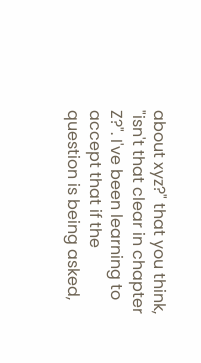about xyz?" that you think, "isn't that clear in chapter Z?". I've been learning to accept that if the question is being asked,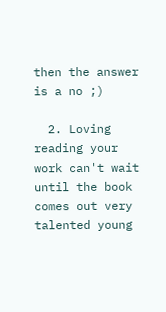then the answer is a no ;)

  2. Loving reading your work can't wait until the book comes out very talented young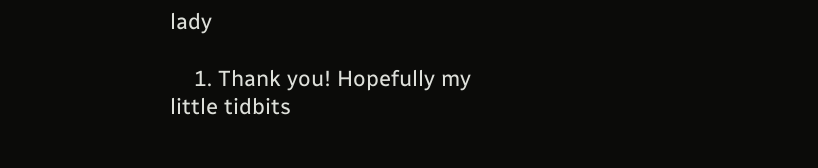lady

    1. Thank you! Hopefully my little tidbits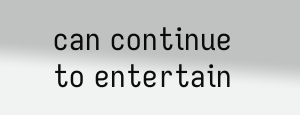can continue to entertain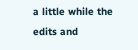a little while the edits and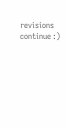revisions continue :)